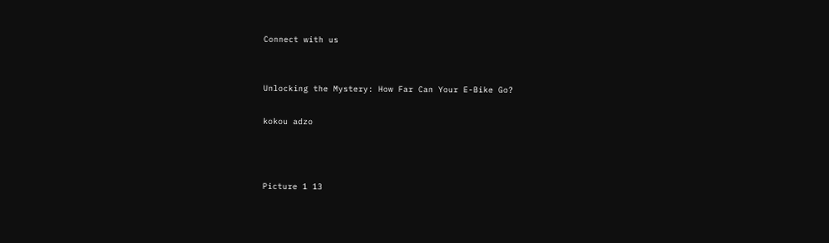Connect with us


Unlocking the Mystery: How Far Can Your E-Bike Go?

kokou adzo



Picture 1 13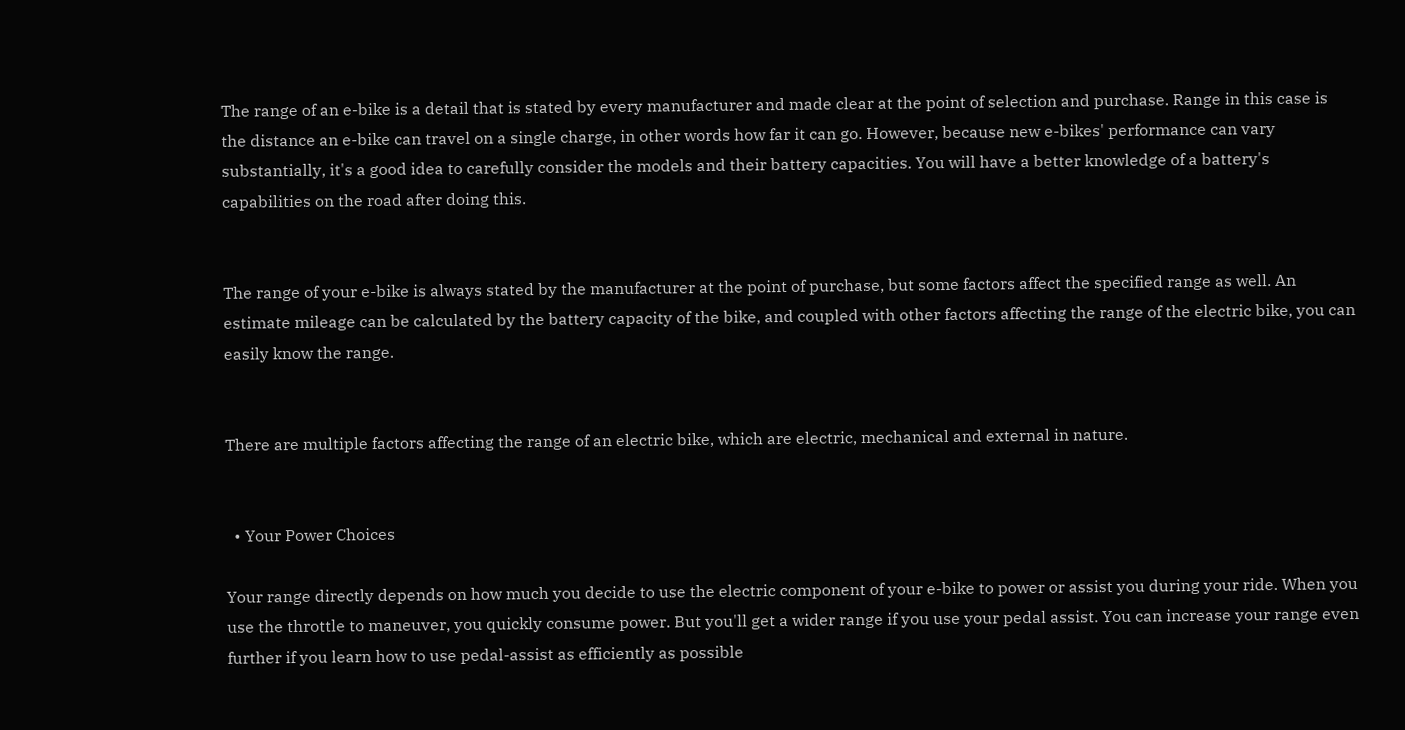The range of an e-bike is a detail that is stated by every manufacturer and made clear at the point of selection and purchase. Range in this case is the distance an e-bike can travel on a single charge, in other words how far it can go. However, because new e-bikes' performance can vary substantially, it's a good idea to carefully consider the models and their battery capacities. You will have a better knowledge of a battery's capabilities on the road after doing this.


The range of your e-bike is always stated by the manufacturer at the point of purchase, but some factors affect the specified range as well. An estimate mileage can be calculated by the battery capacity of the bike, and coupled with other factors affecting the range of the electric bike, you can easily know the range.


There are multiple factors affecting the range of an electric bike, which are electric, mechanical and external in nature.


  • Your Power Choices

Your range directly depends on how much you decide to use the electric component of your e-bike to power or assist you during your ride. When you use the throttle to maneuver, you quickly consume power. But you'll get a wider range if you use your pedal assist. You can increase your range even further if you learn how to use pedal-assist as efficiently as possible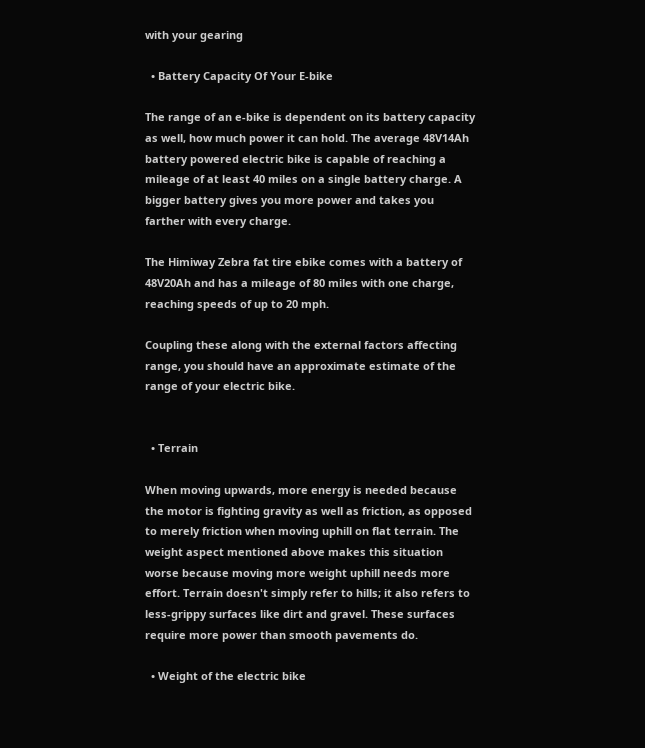with your gearing

  • Battery Capacity Of Your E-bike

The range of an e-bike is dependent on its battery capacity as well, how much power it can hold. The average 48V14Ah battery powered electric bike is capable of reaching a mileage of at least 40 miles on a single battery charge. A bigger battery gives you more power and takes you farther with every charge.

The Himiway Zebra fat tire ebike comes with a battery of 48V20Ah and has a mileage of 80 miles with one charge, reaching speeds of up to 20 mph.

Coupling these along with the external factors affecting range, you should have an approximate estimate of the range of your electric bike.


  • Terrain

When moving upwards, more energy is needed because the motor is fighting gravity as well as friction, as opposed to merely friction when moving uphill on flat terrain. The weight aspect mentioned above makes this situation worse because moving more weight uphill needs more effort. Terrain doesn't simply refer to hills; it also refers to less-grippy surfaces like dirt and gravel. These surfaces require more power than smooth pavements do.

  • Weight of the electric bike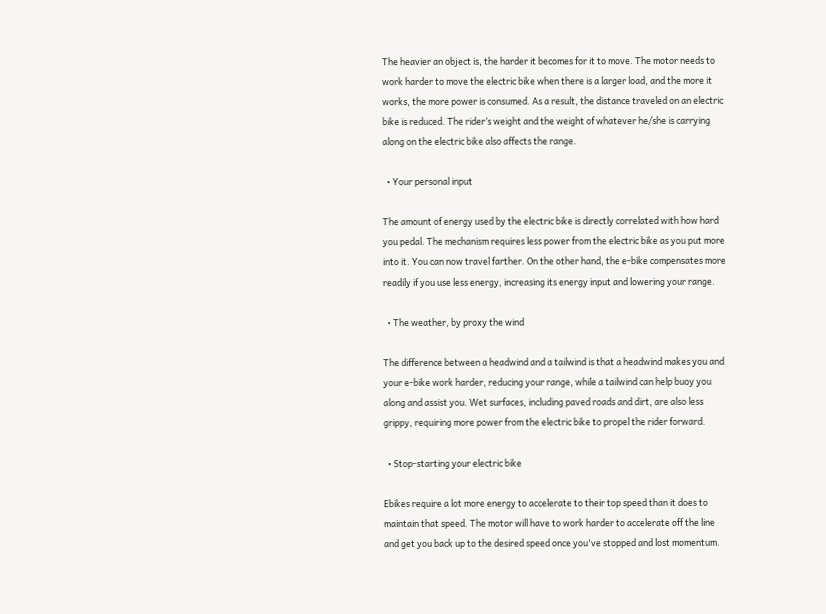The heavier an object is, the harder it becomes for it to move. The motor needs to work harder to move the electric bike when there is a larger load, and the more it works, the more power is consumed. As a result, the distance traveled on an electric bike is reduced. The rider’s weight and the weight of whatever he/she is carrying along on the electric bike also affects the range.

  • Your personal input

The amount of energy used by the electric bike is directly correlated with how hard you pedal. The mechanism requires less power from the electric bike as you put more into it. You can now travel farther. On the other hand, the e-bike compensates more readily if you use less energy, increasing its energy input and lowering your range.

  • The weather, by proxy the wind

The difference between a headwind and a tailwind is that a headwind makes you and your e-bike work harder, reducing your range, while a tailwind can help buoy you along and assist you. Wet surfaces, including paved roads and dirt, are also less grippy, requiring more power from the electric bike to propel the rider forward.

  • Stop-starting your electric bike

Ebikes require a lot more energy to accelerate to their top speed than it does to maintain that speed. The motor will have to work harder to accelerate off the line and get you back up to the desired speed once you've stopped and lost momentum.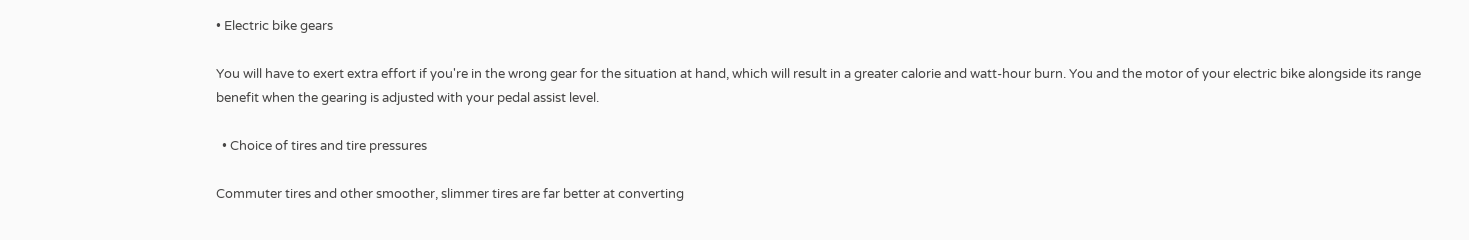• Electric bike gears

You will have to exert extra effort if you're in the wrong gear for the situation at hand, which will result in a greater calorie and watt-hour burn. You and the motor of your electric bike alongside its range benefit when the gearing is adjusted with your pedal assist level.

  • Choice of tires and tire pressures

Commuter tires and other smoother, slimmer tires are far better at converting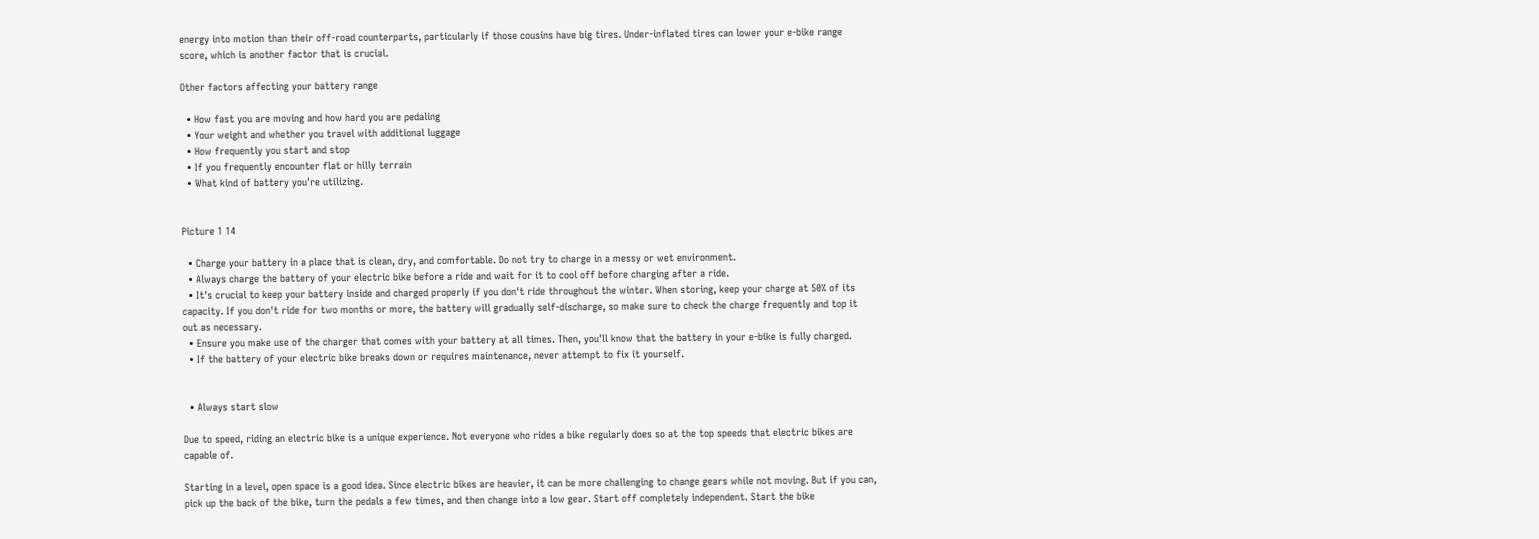energy into motion than their off-road counterparts, particularly if those cousins have big tires. Under-inflated tires can lower your e-bike range score, which is another factor that is crucial.

Other factors affecting your battery range

  • How fast you are moving and how hard you are pedaling
  • Your weight and whether you travel with additional luggage
  • How frequently you start and stop
  • If you frequently encounter flat or hilly terrain
  • What kind of battery you're utilizing.


Picture 1 14

  • Charge your battery in a place that is clean, dry, and comfortable. Do not try to charge in a messy or wet environment.
  • Always charge the battery of your electric bike before a ride and wait for it to cool off before charging after a ride.
  • It's crucial to keep your battery inside and charged properly if you don't ride throughout the winter. When storing, keep your charge at 50% of its capacity. If you don't ride for two months or more, the battery will gradually self-discharge, so make sure to check the charge frequently and top it out as necessary.
  • Ensure you make use of the charger that comes with your battery at all times. Then, you'll know that the battery in your e-bike is fully charged.
  • If the battery of your electric bike breaks down or requires maintenance, never attempt to fix it yourself.


  • Always start slow

Due to speed, riding an electric bike is a unique experience. Not everyone who rides a bike regularly does so at the top speeds that electric bikes are capable of.

Starting in a level, open space is a good idea. Since electric bikes are heavier, it can be more challenging to change gears while not moving. But if you can, pick up the back of the bike, turn the pedals a few times, and then change into a low gear. Start off completely independent. Start the bike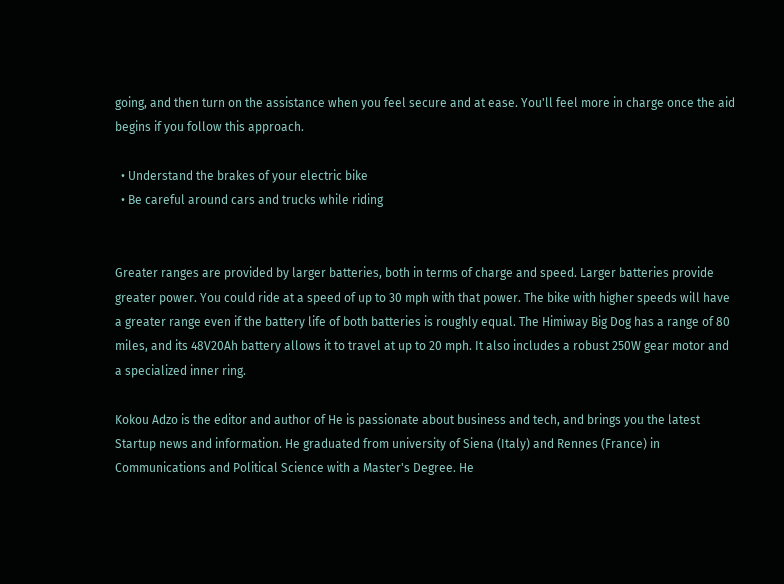going, and then turn on the assistance when you feel secure and at ease. You'll feel more in charge once the aid begins if you follow this approach.

  • Understand the brakes of your electric bike
  • Be careful around cars and trucks while riding


Greater ranges are provided by larger batteries, both in terms of charge and speed. Larger batteries provide greater power. You could ride at a speed of up to 30 mph with that power. The bike with higher speeds will have a greater range even if the battery life of both batteries is roughly equal. The Himiway Big Dog has a range of 80 miles, and its 48V20Ah battery allows it to travel at up to 20 mph. It also includes a robust 250W gear motor and a specialized inner ring.

Kokou Adzo is the editor and author of He is passionate about business and tech, and brings you the latest Startup news and information. He graduated from university of Siena (Italy) and Rennes (France) in Communications and Political Science with a Master's Degree. He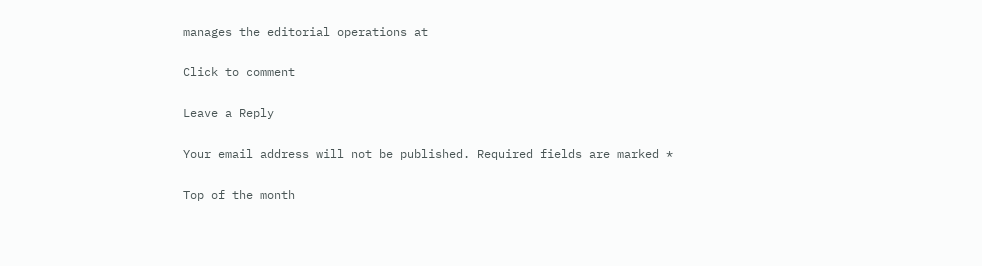manages the editorial operations at

Click to comment

Leave a Reply

Your email address will not be published. Required fields are marked *

Top of the month